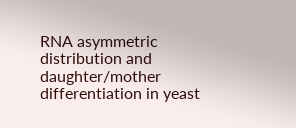RNA asymmetric distribution and daughter/mother differentiation in yeast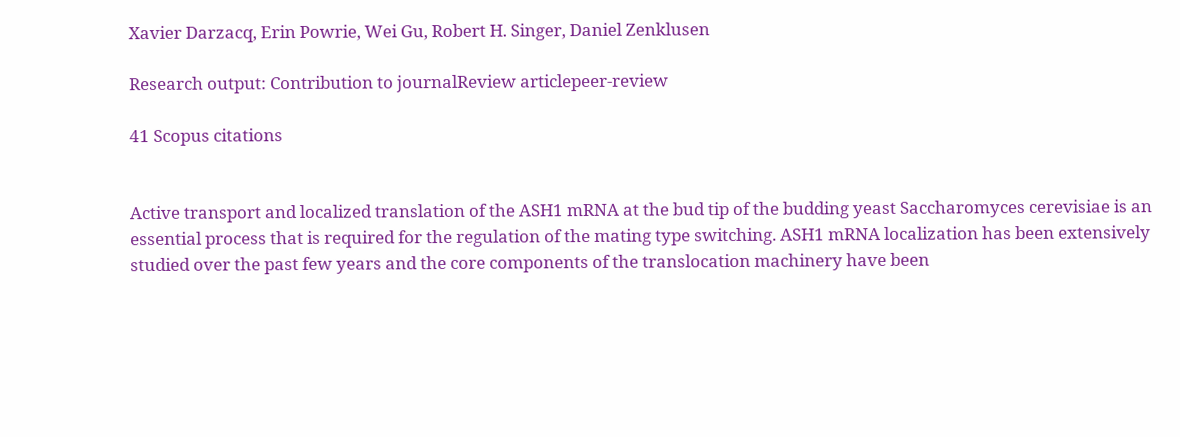Xavier Darzacq, Erin Powrie, Wei Gu, Robert H. Singer, Daniel Zenklusen

Research output: Contribution to journalReview articlepeer-review

41 Scopus citations


Active transport and localized translation of the ASH1 mRNA at the bud tip of the budding yeast Saccharomyces cerevisiae is an essential process that is required for the regulation of the mating type switching. ASH1 mRNA localization has been extensively studied over the past few years and the core components of the translocation machinery have been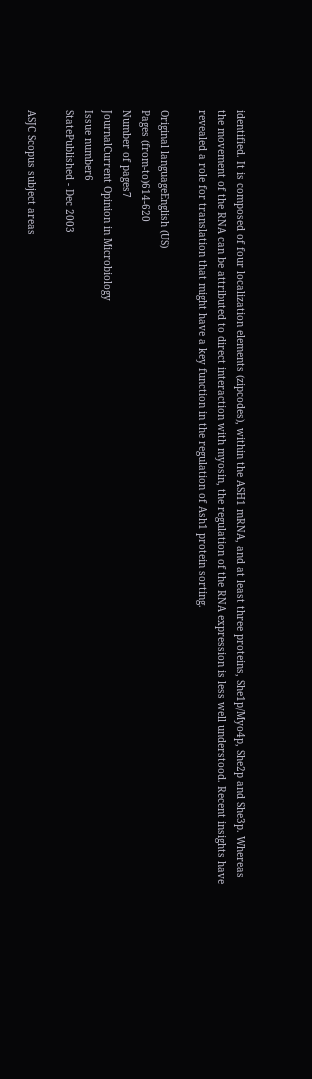identified. It is composed of four localization elements (zipcodes), within the ASH1 mRNA, and at least three proteins, She1p/Myo4p, She2p and She3p. Whereas the movement of the RNA can be attributed to direct interaction with myosin, the regulation of the RNA expression is less well understood. Recent insights have revealed a role for translation that might have a key function in the regulation of Ash1 protein sorting.

Original languageEnglish (US)
Pages (from-to)614-620
Number of pages7
JournalCurrent Opinion in Microbiology
Issue number6
StatePublished - Dec 2003

ASJC Scopus subject areas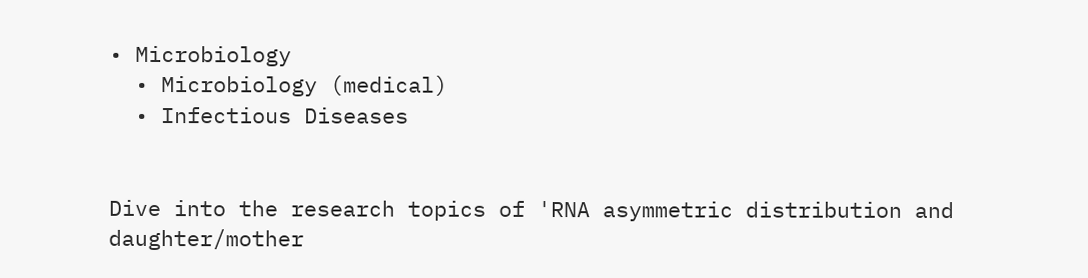• Microbiology
  • Microbiology (medical)
  • Infectious Diseases


Dive into the research topics of 'RNA asymmetric distribution and daughter/mother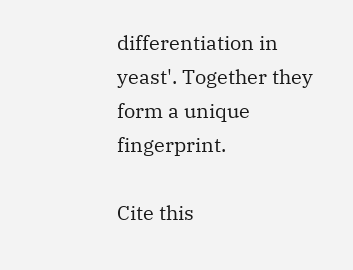differentiation in yeast'. Together they form a unique fingerprint.

Cite this